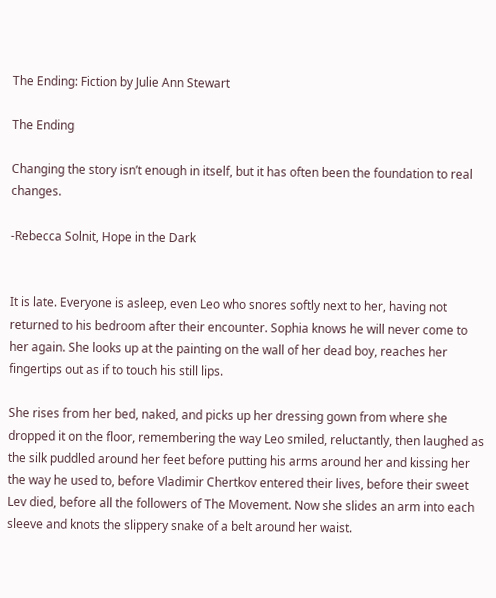The Ending: Fiction by Julie Ann Stewart

The Ending

Changing the story isn’t enough in itself, but it has often been the foundation to real changes.

-Rebecca Solnit, Hope in the Dark


It is late. Everyone is asleep, even Leo who snores softly next to her, having not returned to his bedroom after their encounter. Sophia knows he will never come to her again. She looks up at the painting on the wall of her dead boy, reaches her fingertips out as if to touch his still lips.

She rises from her bed, naked, and picks up her dressing gown from where she dropped it on the floor, remembering the way Leo smiled, reluctantly, then laughed as the silk puddled around her feet before putting his arms around her and kissing her the way he used to, before Vladimir Chertkov entered their lives, before their sweet Lev died, before all the followers of The Movement. Now she slides an arm into each sleeve and knots the slippery snake of a belt around her waist.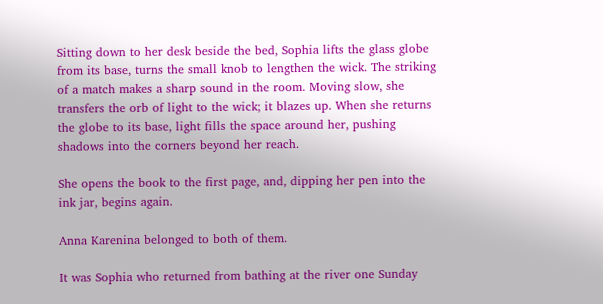Sitting down to her desk beside the bed, Sophia lifts the glass globe from its base, turns the small knob to lengthen the wick. The striking of a match makes a sharp sound in the room. Moving slow, she transfers the orb of light to the wick; it blazes up. When she returns the globe to its base, light fills the space around her, pushing shadows into the corners beyond her reach.

She opens the book to the first page, and, dipping her pen into the ink jar, begins again.

Anna Karenina belonged to both of them.

It was Sophia who returned from bathing at the river one Sunday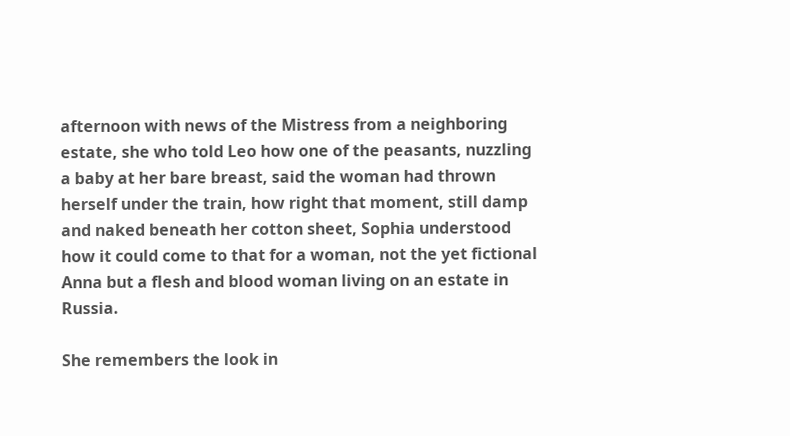afternoon with news of the Mistress from a neighboring estate, she who told Leo how one of the peasants, nuzzling a baby at her bare breast, said the woman had thrown herself under the train, how right that moment, still damp and naked beneath her cotton sheet, Sophia understood how it could come to that for a woman, not the yet fictional Anna but a flesh and blood woman living on an estate in Russia.

She remembers the look in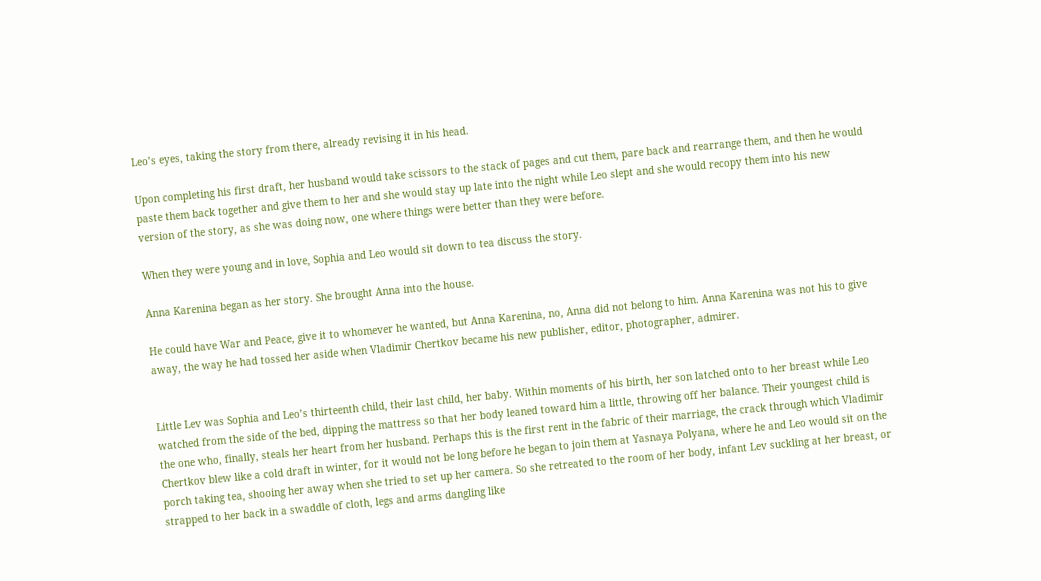Leo’s eyes, taking the story from there, already revising it in his head.

Upon completing his first draft, her husband would take scissors to the stack of pages and cut them, pare back and rearrange them, and then he would paste them back together and give them to her and she would stay up late into the night while Leo slept and she would recopy them into his new version of the story, as she was doing now, one where things were better than they were before.

When they were young and in love, Sophia and Leo would sit down to tea discuss the story.

Anna Karenina began as her story. She brought Anna into the house.

He could have War and Peace, give it to whomever he wanted, but Anna Karenina, no, Anna did not belong to him. Anna Karenina was not his to give away, the way he had tossed her aside when Vladimir Chertkov became his new publisher, editor, photographer, admirer.


Little Lev was Sophia and Leo’s thirteenth child, their last child, her baby. Within moments of his birth, her son latched onto to her breast while Leo watched from the side of the bed, dipping the mattress so that her body leaned toward him a little, throwing off her balance. Their youngest child is the one who, finally, steals her heart from her husband. Perhaps this is the first rent in the fabric of their marriage, the crack through which Vladimir Chertkov blew like a cold draft in winter, for it would not be long before he began to join them at Yasnaya Polyana, where he and Leo would sit on the porch taking tea, shooing her away when she tried to set up her camera. So she retreated to the room of her body, infant Lev suckling at her breast, or strapped to her back in a swaddle of cloth, legs and arms dangling like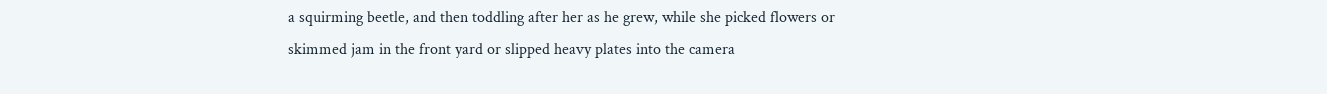a squirming beetle, and then toddling after her as he grew, while she picked flowers or skimmed jam in the front yard or slipped heavy plates into the camera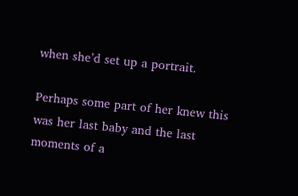when she’d set up a portrait.

Perhaps some part of her knew this was her last baby and the last moments of a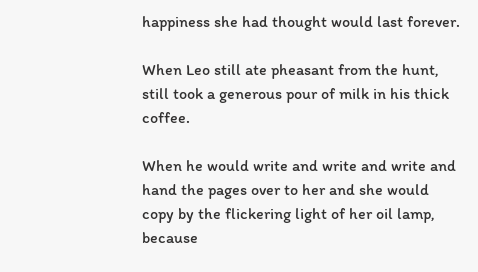happiness she had thought would last forever.

When Leo still ate pheasant from the hunt, still took a generous pour of milk in his thick coffee.

When he would write and write and write and hand the pages over to her and she would copy by the flickering light of her oil lamp, because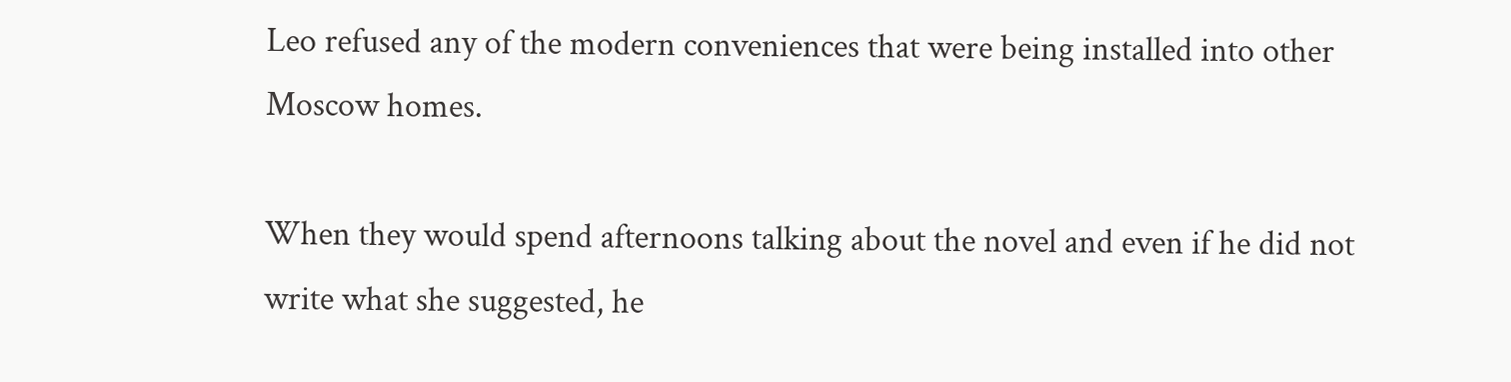Leo refused any of the modern conveniences that were being installed into other Moscow homes.

When they would spend afternoons talking about the novel and even if he did not write what she suggested, he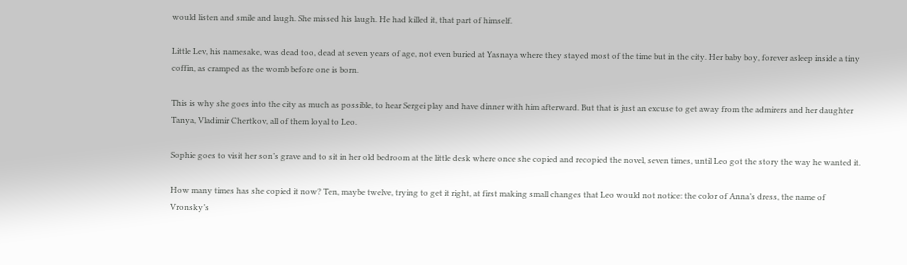would listen and smile and laugh. She missed his laugh. He had killed it, that part of himself.

Little Lev, his namesake, was dead too, dead at seven years of age, not even buried at Yasnaya where they stayed most of the time but in the city. Her baby boy, forever asleep inside a tiny coffin, as cramped as the womb before one is born.

This is why she goes into the city as much as possible, to hear Sergei play and have dinner with him afterward. But that is just an excuse to get away from the admirers and her daughter Tanya, Vladimir Chertkov, all of them loyal to Leo.

Sophie goes to visit her son’s grave and to sit in her old bedroom at the little desk where once she copied and recopied the novel, seven times, until Leo got the story the way he wanted it.

How many times has she copied it now? Ten, maybe twelve, trying to get it right, at first making small changes that Leo would not notice: the color of Anna’s dress, the name of Vronsky’s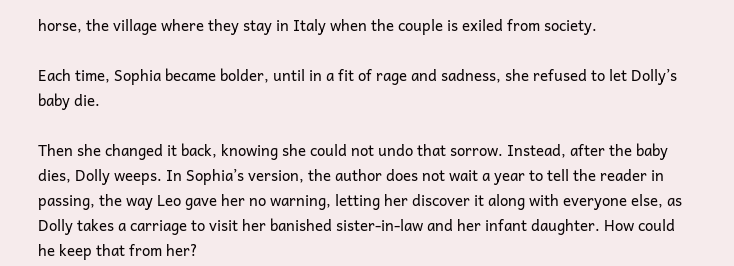horse, the village where they stay in Italy when the couple is exiled from society.

Each time, Sophia became bolder, until in a fit of rage and sadness, she refused to let Dolly’s baby die.

Then she changed it back, knowing she could not undo that sorrow. Instead, after the baby dies, Dolly weeps. In Sophia’s version, the author does not wait a year to tell the reader in passing, the way Leo gave her no warning, letting her discover it along with everyone else, as Dolly takes a carriage to visit her banished sister-in-law and her infant daughter. How could he keep that from her?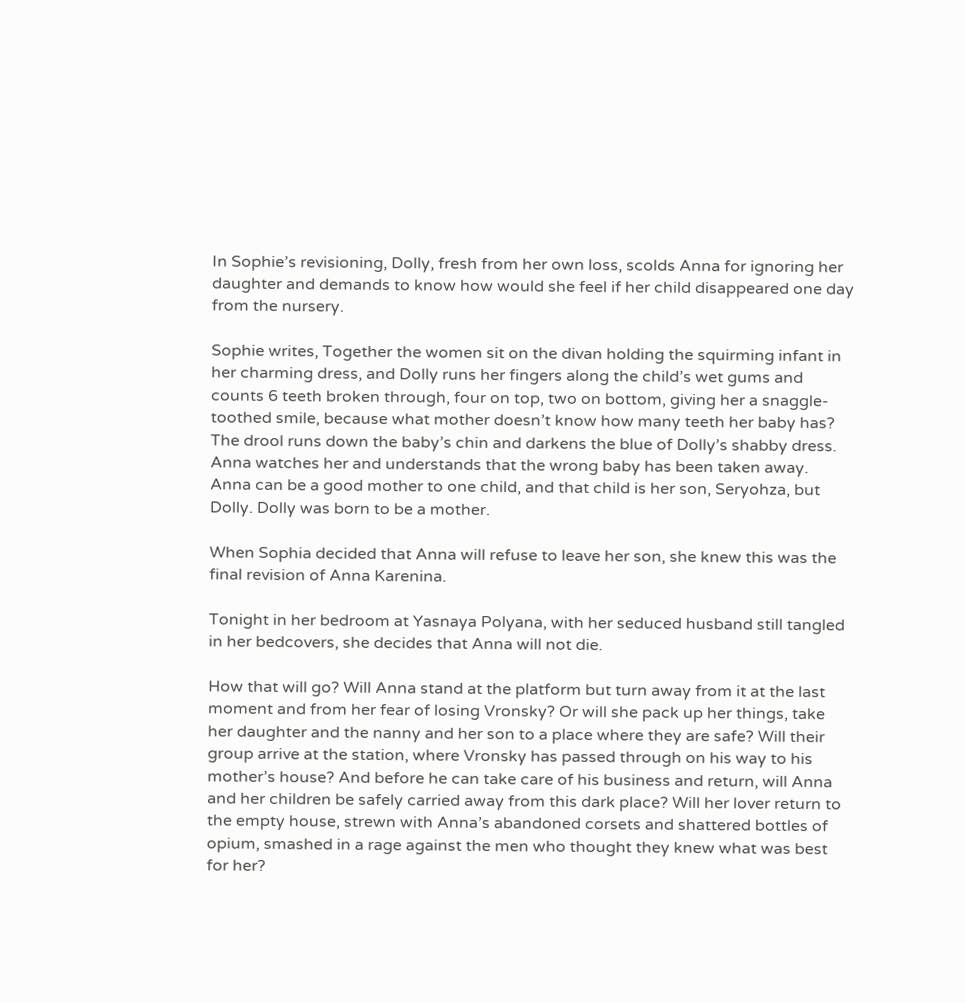In Sophie’s revisioning, Dolly, fresh from her own loss, scolds Anna for ignoring her daughter and demands to know how would she feel if her child disappeared one day from the nursery.

Sophie writes, Together the women sit on the divan holding the squirming infant in her charming dress, and Dolly runs her fingers along the child’s wet gums and counts 6 teeth broken through, four on top, two on bottom, giving her a snaggle-toothed smile, because what mother doesn’t know how many teeth her baby has? The drool runs down the baby’s chin and darkens the blue of Dolly’s shabby dress. Anna watches her and understands that the wrong baby has been taken away. Anna can be a good mother to one child, and that child is her son, Seryohza, but Dolly. Dolly was born to be a mother.

When Sophia decided that Anna will refuse to leave her son, she knew this was the final revision of Anna Karenina.

Tonight in her bedroom at Yasnaya Polyana, with her seduced husband still tangled in her bedcovers, she decides that Anna will not die.

How that will go? Will Anna stand at the platform but turn away from it at the last moment and from her fear of losing Vronsky? Or will she pack up her things, take her daughter and the nanny and her son to a place where they are safe? Will their group arrive at the station, where Vronsky has passed through on his way to his mother’s house? And before he can take care of his business and return, will Anna and her children be safely carried away from this dark place? Will her lover return to the empty house, strewn with Anna’s abandoned corsets and shattered bottles of opium, smashed in a rage against the men who thought they knew what was best for her?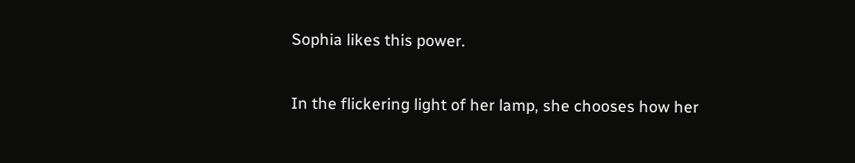Sophia likes this power.

In the flickering light of her lamp, she chooses how her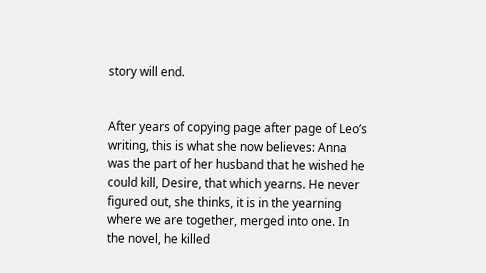story will end.


After years of copying page after page of Leo’s writing, this is what she now believes: Anna was the part of her husband that he wished he could kill, Desire, that which yearns. He never figured out, she thinks, it is in the yearning where we are together, merged into one. In the novel, he killed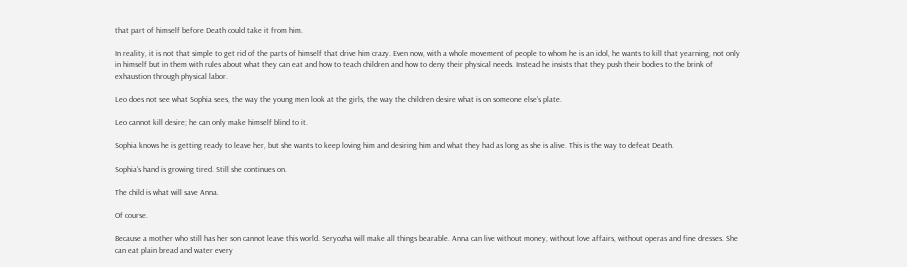that part of himself before Death could take it from him.

In reality, it is not that simple to get rid of the parts of himself that drive him crazy. Even now, with a whole movement of people to whom he is an idol, he wants to kill that yearning, not only in himself but in them with rules about what they can eat and how to teach children and how to deny their physical needs. Instead he insists that they push their bodies to the brink of exhaustion through physical labor.

Leo does not see what Sophia sees, the way the young men look at the girls, the way the children desire what is on someone else’s plate.

Leo cannot kill desire; he can only make himself blind to it.

Sophia knows he is getting ready to leave her, but she wants to keep loving him and desiring him and what they had as long as she is alive. This is the way to defeat Death.

Sophia’s hand is growing tired. Still she continues on.

The child is what will save Anna.

Of course.

Because a mother who still has her son cannot leave this world. Seryozha will make all things bearable. Anna can live without money, without love affairs, without operas and fine dresses. She can eat plain bread and water every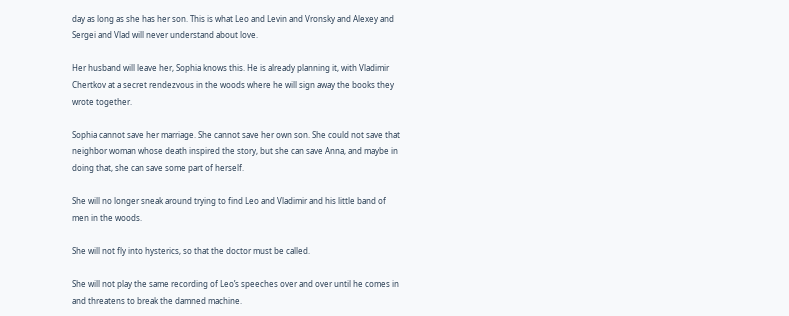day as long as she has her son. This is what Leo and Levin and Vronsky and Alexey and Sergei and Vlad will never understand about love.

Her husband will leave her, Sophia knows this. He is already planning it, with Vladimir Chertkov at a secret rendezvous in the woods where he will sign away the books they wrote together.

Sophia cannot save her marriage. She cannot save her own son. She could not save that neighbor woman whose death inspired the story, but she can save Anna, and maybe in doing that, she can save some part of herself.

She will no longer sneak around trying to find Leo and Vladimir and his little band of men in the woods.

She will not fly into hysterics, so that the doctor must be called.

She will not play the same recording of Leo’s speeches over and over until he comes in and threatens to break the damned machine.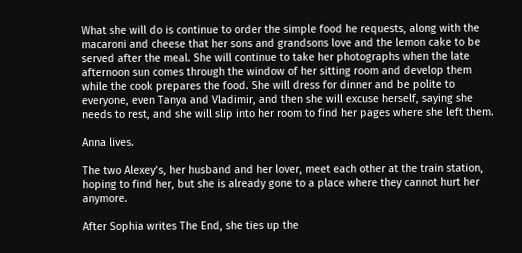What she will do is continue to order the simple food he requests, along with the macaroni and cheese that her sons and grandsons love and the lemon cake to be served after the meal. She will continue to take her photographs when the late afternoon sun comes through the window of her sitting room and develop them while the cook prepares the food. She will dress for dinner and be polite to everyone, even Tanya and Vladimir, and then she will excuse herself, saying she needs to rest, and she will slip into her room to find her pages where she left them.

Anna lives.

The two Alexey’s, her husband and her lover, meet each other at the train station, hoping to find her, but she is already gone to a place where they cannot hurt her anymore.

After Sophia writes The End, she ties up the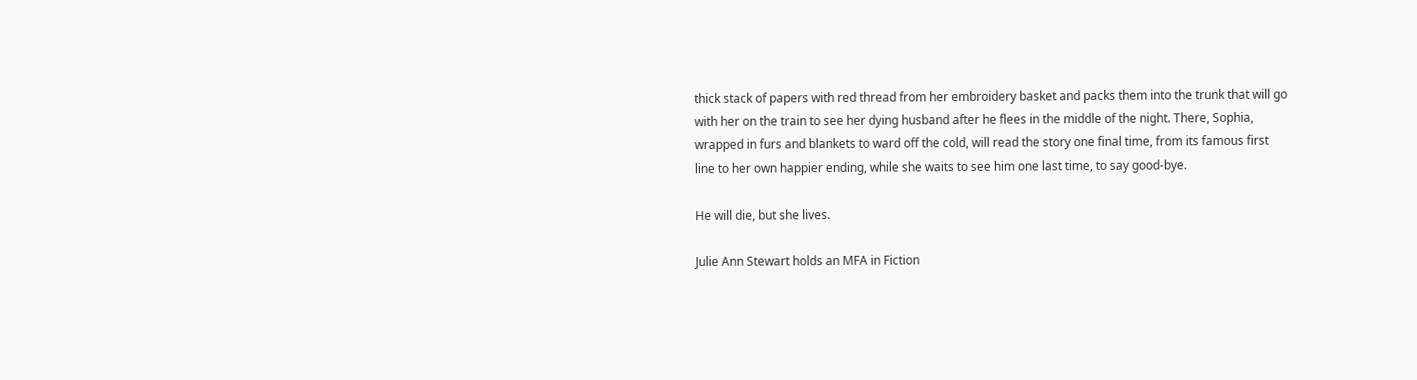thick stack of papers with red thread from her embroidery basket and packs them into the trunk that will go with her on the train to see her dying husband after he flees in the middle of the night. There, Sophia, wrapped in furs and blankets to ward off the cold, will read the story one final time, from its famous first line to her own happier ending, while she waits to see him one last time, to say good-bye.

He will die, but she lives.

Julie Ann Stewart holds an MFA in Fiction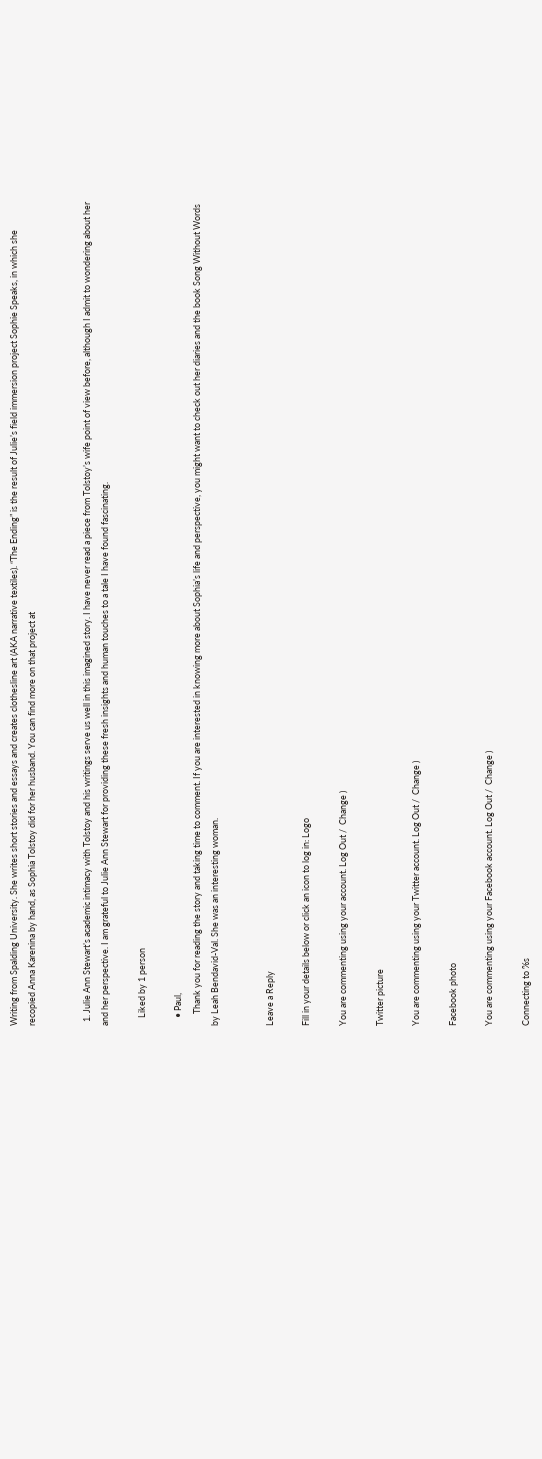Writing from Spalding University. She writes short stories and essays and creates clothesline art (AKA narrative textiles). “The Ending” is the result of Julie’s field immersion project Sophie Speaks, in which she recopied Anna Karenina by hand, as Sophia Tolstoy did for her husband. You can find more on that project at


  1. Julie Ann Stewart’s academic intimacy with Tolstoy and his writings serve us well in this imagined story. I have never read a piece from Tolstoy’s wife point of view before, although I admit to wondering about her and her perspective. I am grateful to Julie Ann Stewart for providing these fresh insights and human touches to a tale I have found fascinating.

    Liked by 1 person

    • Paul,
      Thank you for reading the story and taking time to comment. If you are interested in knowing more about Sophia’s life and perspective, you might want to check out her diaries and the book Song Without Words by Leah Bendavid-Val. She was an interesting woman.


Leave a Reply

Fill in your details below or click an icon to log in: Logo

You are commenting using your account. Log Out /  Change )

Twitter picture

You are commenting using your Twitter account. Log Out /  Change )

Facebook photo

You are commenting using your Facebook account. Log Out /  Change )

Connecting to %s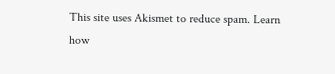This site uses Akismet to reduce spam. Learn how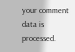your comment data is processed.